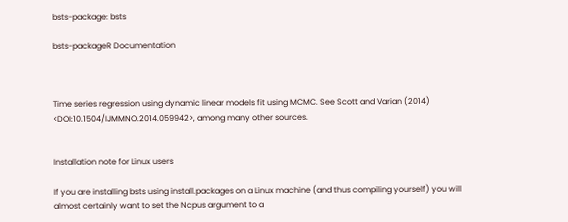bsts-package: bsts

bsts-packageR Documentation



Time series regression using dynamic linear models fit using MCMC. See Scott and Varian (2014) <DOI:10.1504/IJMMNO.2014.059942>, among many other sources.


Installation note for Linux users

If you are installing bsts using install.packages on a Linux machine (and thus compiling yourself) you will almost certainly want to set the Ncpus argument to a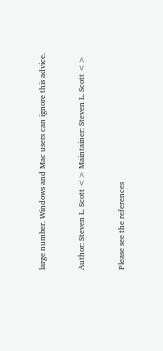large number. Windows and Mac users can ignore this advice.


Author: Steven L. Scott <> Maintainer: Steven L. Scott <>


Please see the references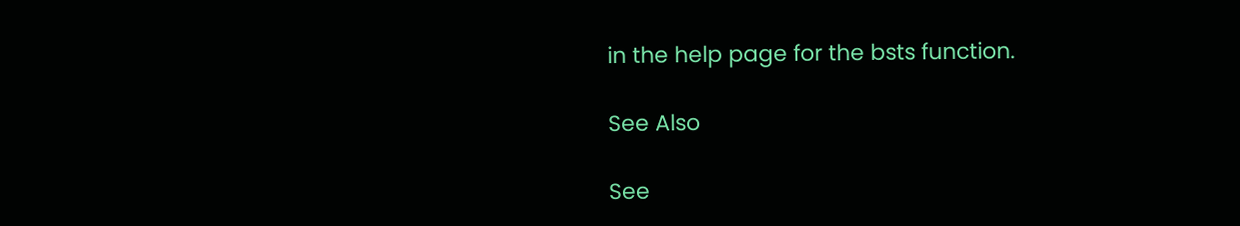in the help page for the bsts function.

See Also

See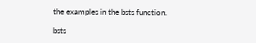the examples in the bsts function.

bsts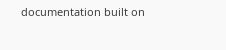documentation built on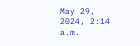May 29, 2024, 2:14 a.m.